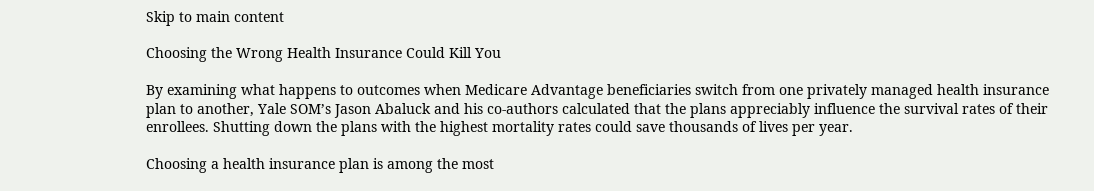Skip to main content

Choosing the Wrong Health Insurance Could Kill You

By examining what happens to outcomes when Medicare Advantage beneficiaries switch from one privately managed health insurance plan to another, Yale SOM’s Jason Abaluck and his co-authors calculated that the plans appreciably influence the survival rates of their enrollees. Shutting down the plans with the highest mortality rates could save thousands of lives per year.

Choosing a health insurance plan is among the most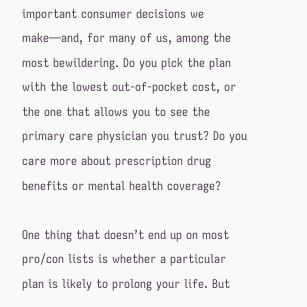important consumer decisions we make—and, for many of us, among the most bewildering. Do you pick the plan with the lowest out-of-pocket cost, or the one that allows you to see the primary care physician you trust? Do you care more about prescription drug benefits or mental health coverage?

One thing that doesn’t end up on most pro/con lists is whether a particular plan is likely to prolong your life. But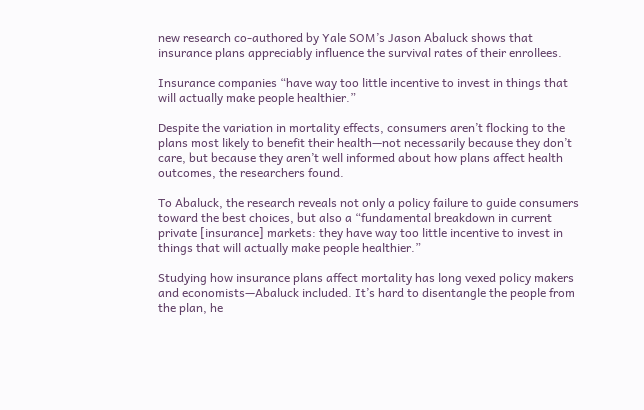new research co-authored by Yale SOM’s Jason Abaluck shows that insurance plans appreciably influence the survival rates of their enrollees.

Insurance companies “have way too little incentive to invest in things that will actually make people healthier.”

Despite the variation in mortality effects, consumers aren’t flocking to the plans most likely to benefit their health—not necessarily because they don’t care, but because they aren’t well informed about how plans affect health outcomes, the researchers found.

To Abaluck, the research reveals not only a policy failure to guide consumers toward the best choices, but also a “fundamental breakdown in current private [insurance] markets: they have way too little incentive to invest in things that will actually make people healthier.”

Studying how insurance plans affect mortality has long vexed policy makers and economists—Abaluck included. It’s hard to disentangle the people from the plan, he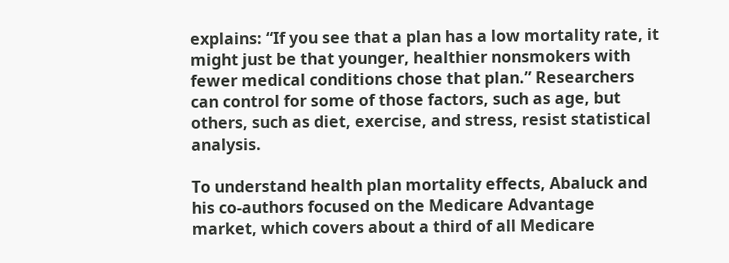explains: “If you see that a plan has a low mortality rate, it might just be that younger, healthier nonsmokers with fewer medical conditions chose that plan.” Researchers can control for some of those factors, such as age, but others, such as diet, exercise, and stress, resist statistical analysis.

To understand health plan mortality effects, Abaluck and his co-authors focused on the Medicare Advantage market, which covers about a third of all Medicare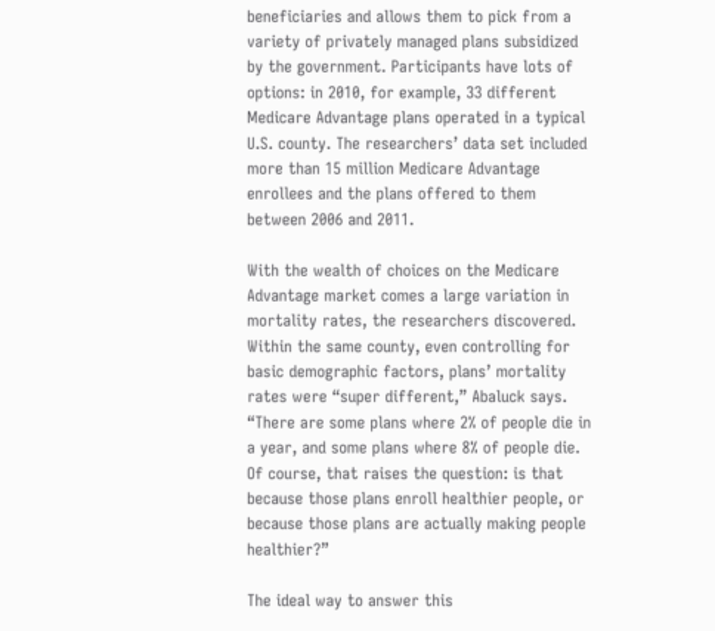beneficiaries and allows them to pick from a variety of privately managed plans subsidized by the government. Participants have lots of options: in 2010, for example, 33 different Medicare Advantage plans operated in a typical U.S. county. The researchers’ data set included more than 15 million Medicare Advantage enrollees and the plans offered to them between 2006 and 2011.

With the wealth of choices on the Medicare Advantage market comes a large variation in mortality rates, the researchers discovered. Within the same county, even controlling for basic demographic factors, plans’ mortality rates were “super different,” Abaluck says. “There are some plans where 2% of people die in a year, and some plans where 8% of people die. Of course, that raises the question: is that because those plans enroll healthier people, or because those plans are actually making people healthier?”

The ideal way to answer this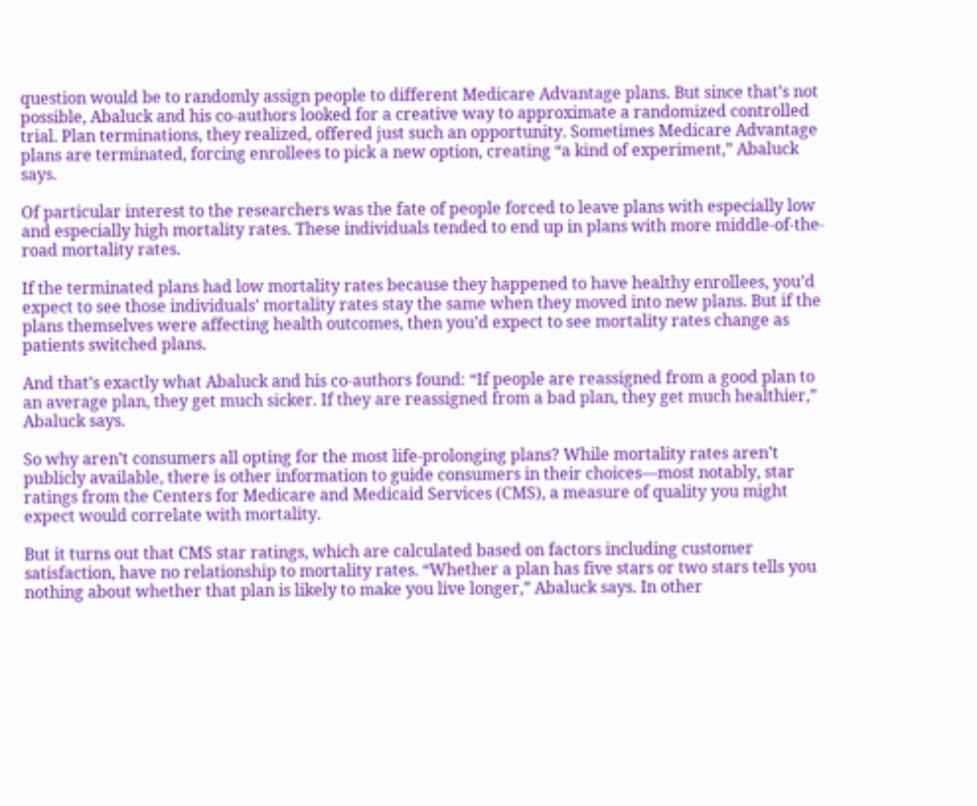question would be to randomly assign people to different Medicare Advantage plans. But since that’s not possible, Abaluck and his co-authors looked for a creative way to approximate a randomized controlled trial. Plan terminations, they realized, offered just such an opportunity. Sometimes Medicare Advantage plans are terminated, forcing enrollees to pick a new option, creating “a kind of experiment,” Abaluck says.

Of particular interest to the researchers was the fate of people forced to leave plans with especially low and especially high mortality rates. These individuals tended to end up in plans with more middle-of-the-road mortality rates.

If the terminated plans had low mortality rates because they happened to have healthy enrollees, you’d expect to see those individuals’ mortality rates stay the same when they moved into new plans. But if the plans themselves were affecting health outcomes, then you’d expect to see mortality rates change as patients switched plans.

And that’s exactly what Abaluck and his co-authors found: “If people are reassigned from a good plan to an average plan, they get much sicker. If they are reassigned from a bad plan, they get much healthier,” Abaluck says.

So why aren’t consumers all opting for the most life-prolonging plans? While mortality rates aren’t publicly available, there is other information to guide consumers in their choices—most notably, star ratings from the Centers for Medicare and Medicaid Services (CMS), a measure of quality you might expect would correlate with mortality.

But it turns out that CMS star ratings, which are calculated based on factors including customer satisfaction, have no relationship to mortality rates. “Whether a plan has five stars or two stars tells you nothing about whether that plan is likely to make you live longer,” Abaluck says. In other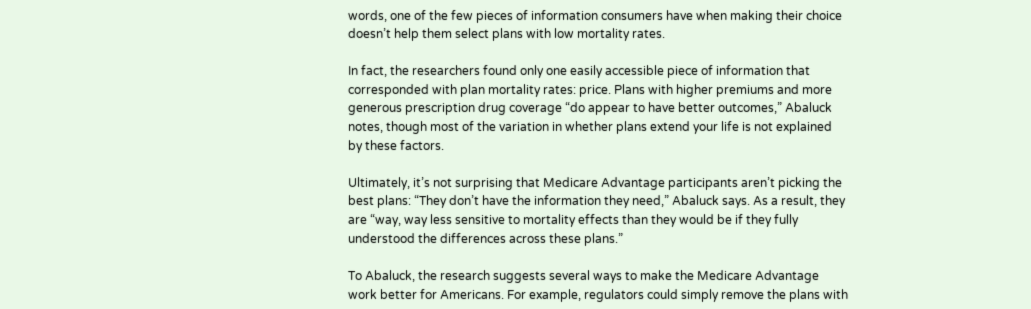words, one of the few pieces of information consumers have when making their choice doesn’t help them select plans with low mortality rates.

In fact, the researchers found only one easily accessible piece of information that corresponded with plan mortality rates: price. Plans with higher premiums and more generous prescription drug coverage “do appear to have better outcomes,” Abaluck notes, though most of the variation in whether plans extend your life is not explained by these factors.

Ultimately, it’s not surprising that Medicare Advantage participants aren’t picking the best plans: “They don’t have the information they need,” Abaluck says. As a result, they are “way, way less sensitive to mortality effects than they would be if they fully understood the differences across these plans.”

To Abaluck, the research suggests several ways to make the Medicare Advantage work better for Americans. For example, regulators could simply remove the plans with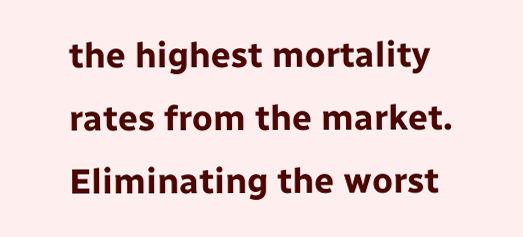the highest mortality rates from the market. Eliminating the worst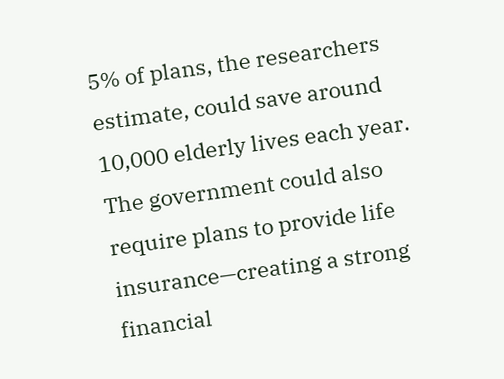5% of plans, the researchers estimate, could save around 10,000 elderly lives each year. The government could also require plans to provide life insurance—creating a strong financial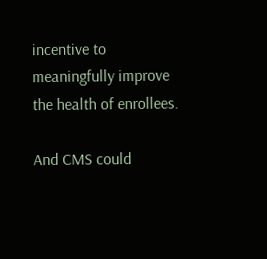incentive to meaningfully improve the health of enrollees.

And CMS could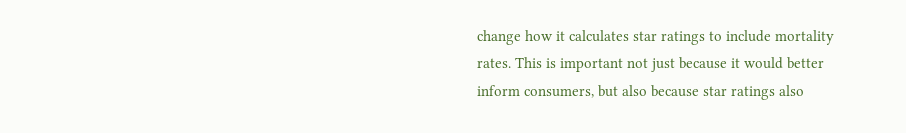change how it calculates star ratings to include mortality rates. This is important not just because it would better inform consumers, but also because star ratings also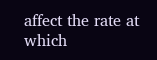affect the rate at which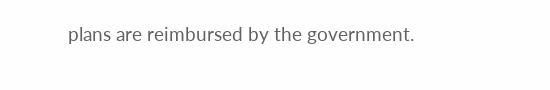plans are reimbursed by the government.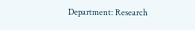Department: Research